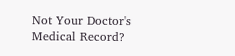Not Your Doctor's Medical Record?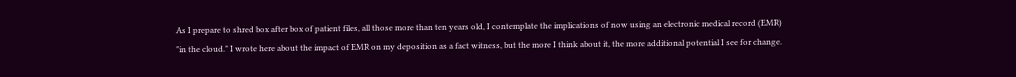As I prepare to shred box after box of patient files, all those more than ten years old, I contemplate the implications of now using an electronic medical record (EMR) "in the cloud." I wrote here about the impact of EMR on my deposition as a fact witness, but the more I think about it, the more additional potential I see for change.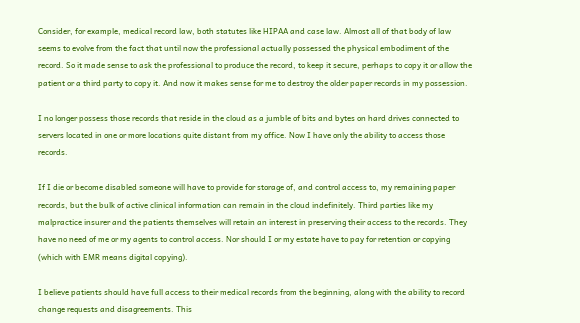Consider, for example, medical record law, both statutes like HIPAA and case law. Almost all of that body of law seems to evolve from the fact that until now the professional actually possessed the physical embodiment of the record. So it made sense to ask the professional to produce the record, to keep it secure, perhaps to copy it or allow the patient or a third party to copy it. And now it makes sense for me to destroy the older paper records in my possession.

I no longer possess those records that reside in the cloud as a jumble of bits and bytes on hard drives connected to servers located in one or more locations quite distant from my office. Now I have only the ability to access those records.

If I die or become disabled someone will have to provide for storage of, and control access to, my remaining paper records, but the bulk of active clinical information can remain in the cloud indefinitely. Third parties like my malpractice insurer and the patients themselves will retain an interest in preserving their access to the records. They have no need of me or my agents to control access. Nor should I or my estate have to pay for retention or copying (which with EMR means digital copying).

I believe patients should have full access to their medical records from the beginning, along with the ability to record change requests and disagreements. This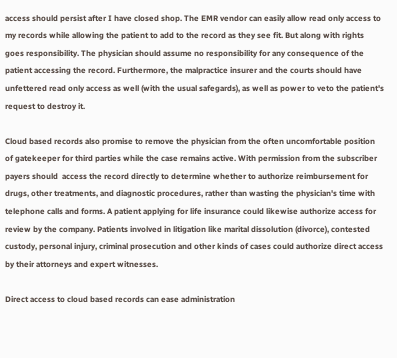access should persist after I have closed shop. The EMR vendor can easily allow read only access to my records while allowing the patient to add to the record as they see fit. But along with rights goes responsibility. The physician should assume no responsibility for any consequence of the patient accessing the record. Furthermore, the malpractice insurer and the courts should have unfettered read only access as well (with the usual safegards), as well as power to veto the patient's request to destroy it.

Cloud based records also promise to remove the physician from the often uncomfortable position of gatekeeper for third parties while the case remains active. With permission from the subscriber payers should  access the record directly to determine whether to authorize reimbursement for drugs, other treatments, and diagnostic procedures, rather than wasting the physician's time with telephone calls and forms. A patient applying for life insurance could likewise authorize access for review by the company. Patients involved in litigation like marital dissolution (divorce), contested custody, personal injury, criminal prosecution and other kinds of cases could authorize direct access by their attorneys and expert witnesses.

Direct access to cloud based records can ease administration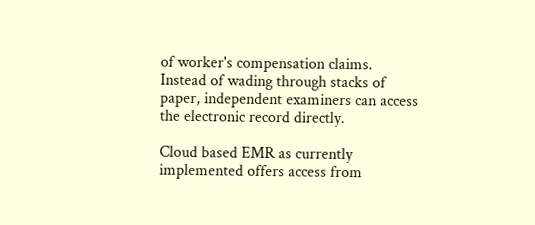of worker's compensation claims. Instead of wading through stacks of paper, independent examiners can access the electronic record directly.

Cloud based EMR as currently implemented offers access from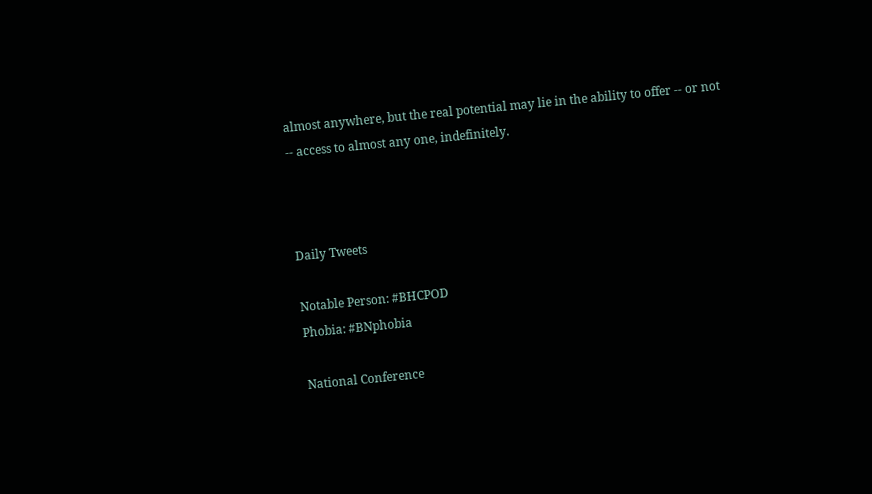almost anywhere, but the real potential may lie in the ability to offer -- or not -- access to almost any one, indefinitely.



Daily Tweets

Notable Person: #BHCPOD
Phobia: #BNphobia

National Conference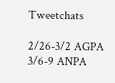Tweetchats

2/26-3/2 AGPA
3/6-9 ANPA